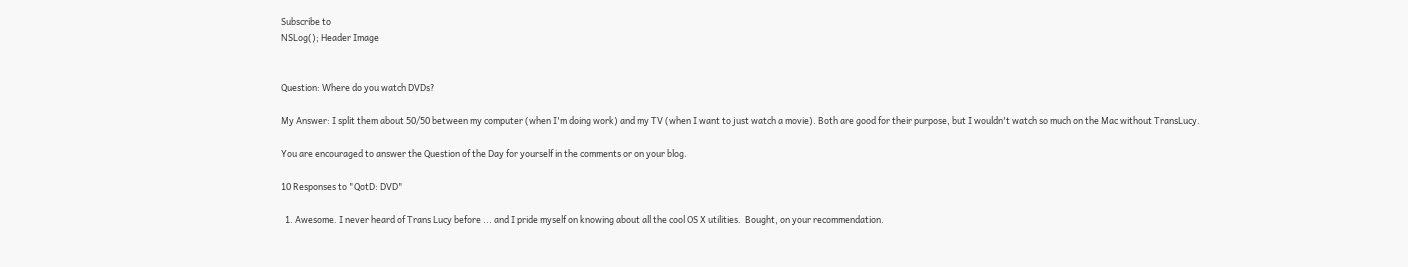Subscribe to
NSLog(); Header Image


Question: Where do you watch DVDs?

My Answer: I split them about 50/50 between my computer (when I'm doing work) and my TV (when I want to just watch a movie). Both are good for their purpose, but I wouldn't watch so much on the Mac without TransLucy.

You are encouraged to answer the Question of the Day for yourself in the comments or on your blog.

10 Responses to "QotD: DVD"

  1. Awesome. I never heard of Trans Lucy before ... and I pride myself on knowing about all the cool OS X utilities.  Bought, on your recommendation.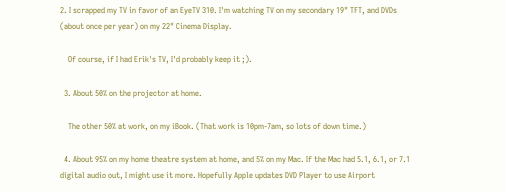2. I scrapped my TV in favor of an EyeTV 310. I'm watching TV on my secondary 19" TFT, and DVDs (about once per year) on my 22" Cinema Display.

    Of course, if I had Erik's TV, I'd probably keep it ;).

  3. About 50% on the projector at home.

    The other 50% at work, on my iBook. (That work is 10pm-7am, so lots of down time.)

  4. About 95% on my home theatre system at home, and 5% on my Mac. If the Mac had 5.1, 6.1, or 7.1 digital audio out, I might use it more. Hopefully Apple updates DVD Player to use Airport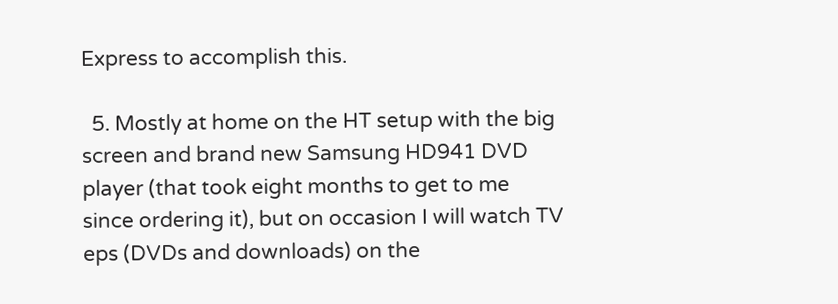Express to accomplish this.

  5. Mostly at home on the HT setup with the big screen and brand new Samsung HD941 DVD player (that took eight months to get to me since ordering it), but on occasion I will watch TV eps (DVDs and downloads) on the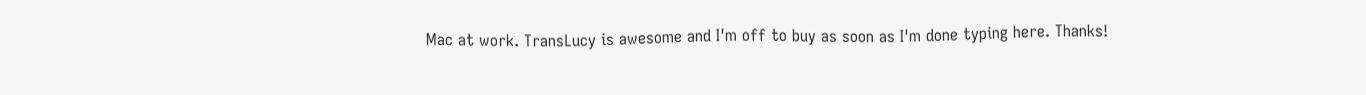Mac at work. TransLucy is awesome and I'm off to buy as soon as I'm done typing here. Thanks!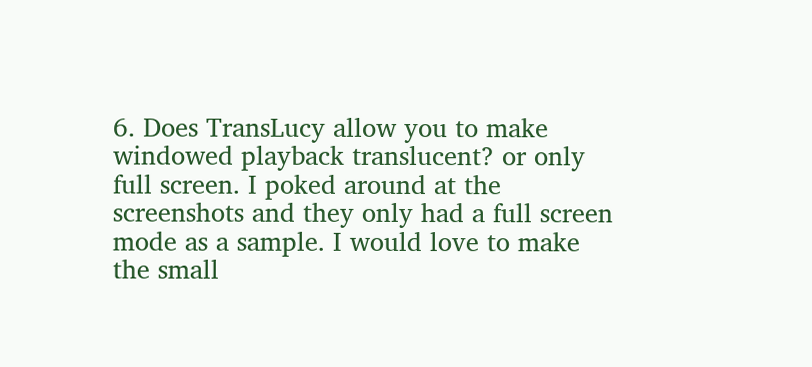6. Does TransLucy allow you to make windowed playback translucent? or only full screen. I poked around at the screenshots and they only had a full screen mode as a sample. I would love to make the small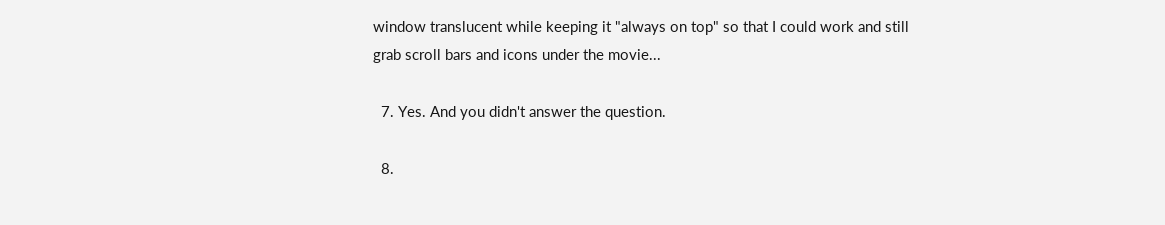window translucent while keeping it "always on top" so that I could work and still grab scroll bars and icons under the movie...

  7. Yes. And you didn't answer the question.

  8.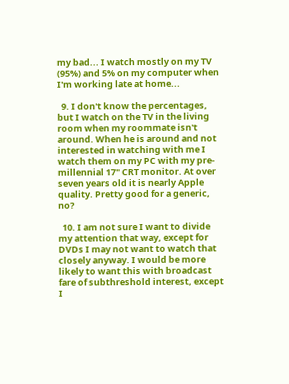my bad... I watch mostly on my TV (95%) and 5% on my computer when I'm working late at home...

  9. I don't know the percentages, but I watch on the TV in the living room when my roommate isn't around. When he is around and not interested in watching with me I watch them on my PC with my pre-millennial 17" CRT monitor. At over seven years old it is nearly Apple quality. Pretty good for a generic, no?

  10. I am not sure I want to divide my attention that way, except for DVDs I may not want to watch that closely anyway. I would be more likely to want this with broadcast fare of subthreshold interest, except I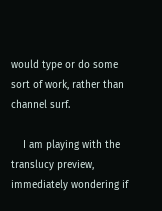would type or do some sort of work, rather than channel surf.

    I am playing with the translucy preview, immediately wondering if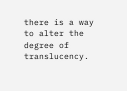there is a way to alter the degree of translucency.